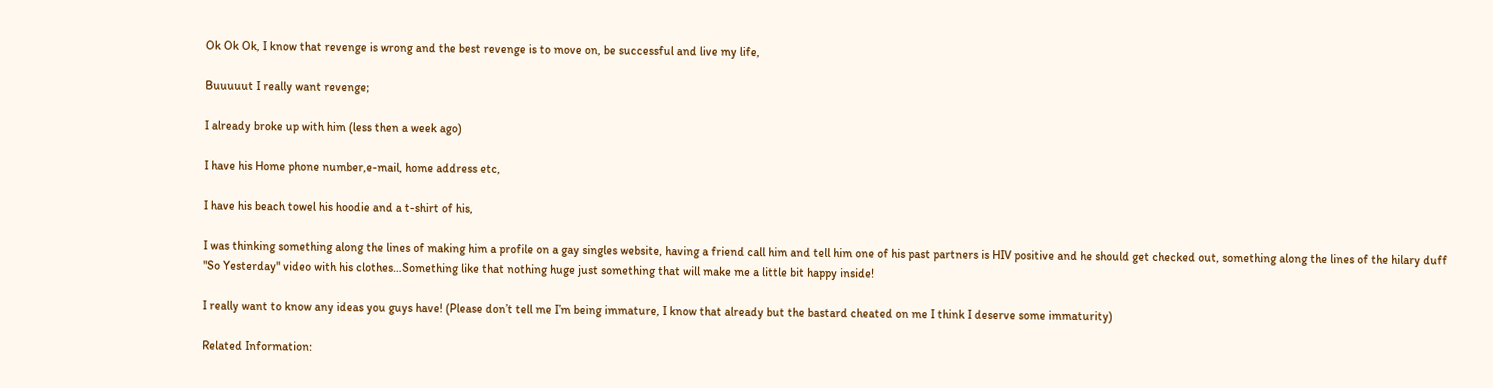Ok Ok Ok, I know that revenge is wrong and the best revenge is to move on, be successful and live my life,

Buuuuut I really want revenge;

I already broke up with him (less then a week ago)

I have his Home phone number,e-mail, home address etc,

I have his beach towel his hoodie and a t-shirt of his,

I was thinking something along the lines of making him a profile on a gay singles website, having a friend call him and tell him one of his past partners is HIV positive and he should get checked out, something along the lines of the hilary duff "So Yesterday" video with his clothes…Something like that nothing huge just something that will make me a little bit happy inside!

I really want to know any ideas you guys have! (Please don’t tell me I’m being immature, I know that already but the bastard cheated on me I think I deserve some immaturity)

Related Information: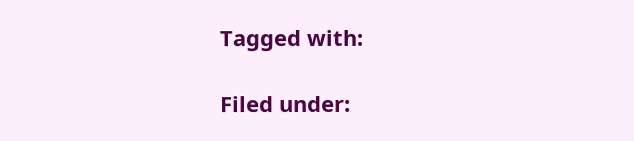Tagged with:

Filed under: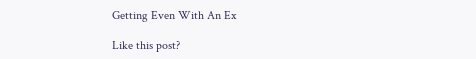Getting Even With An Ex

Like this post?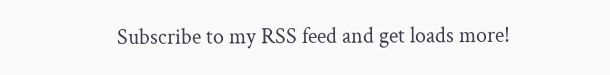Subscribe to my RSS feed and get loads more!